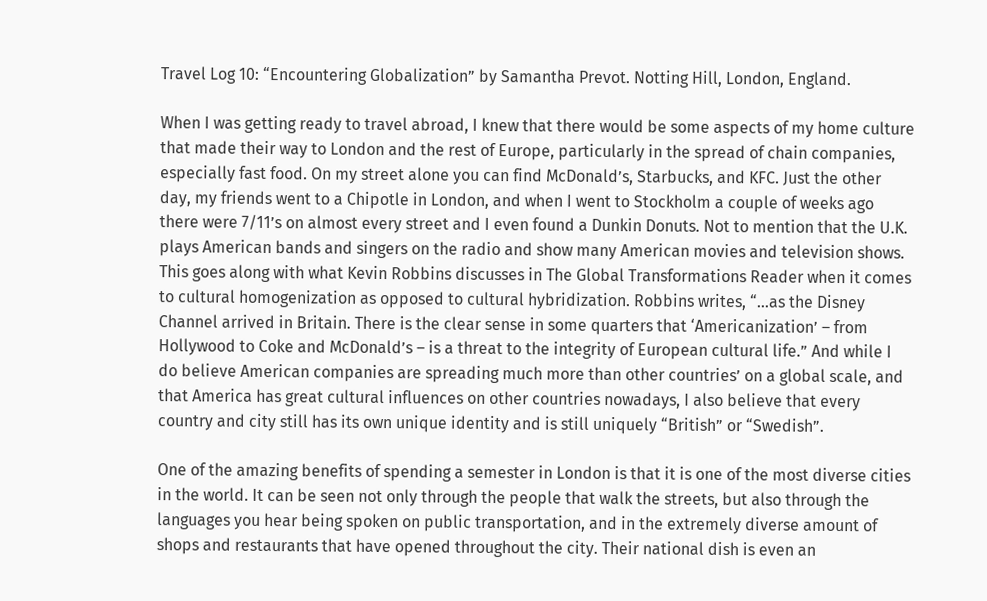Travel Log 10: “Encountering Globalization” by Samantha Prevot. Notting Hill, London, England.

When I was getting ready to travel abroad, I knew that there would be some aspects of my home culture that made their way to London and the rest of Europe, particularly in the spread of chain companies, especially fast food. On my street alone you can find McDonald’s, Starbucks, and KFC. Just the other day, my friends went to a Chipotle in London, and when I went to Stockholm a couple of weeks ago there were 7/11’s on almost every street and I even found a Dunkin Donuts. Not to mention that the U.K. plays American bands and singers on the radio and show many American movies and television shows. This goes along with what Kevin Robbins discusses in The Global Transformations Reader when it comes to cultural homogenization as opposed to cultural hybridization. Robbins writes, “…as the Disney Channel arrived in Britain. There is the clear sense in some quarters that ‘Americanization’ – from Hollywood to Coke and McDonald’s – is a threat to the integrity of European cultural life.” And while I do believe American companies are spreading much more than other countries’ on a global scale, and that America has great cultural influences on other countries nowadays, I also believe that every country and city still has its own unique identity and is still uniquely “British” or “Swedish”.

One of the amazing benefits of spending a semester in London is that it is one of the most diverse cities in the world. It can be seen not only through the people that walk the streets, but also through the languages you hear being spoken on public transportation, and in the extremely diverse amount of shops and restaurants that have opened throughout the city. Their national dish is even an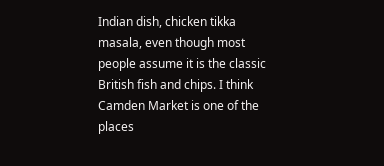Indian dish, chicken tikka masala, even though most people assume it is the classic British fish and chips. I think Camden Market is one of the places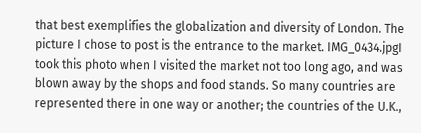that best exemplifies the globalization and diversity of London. The picture I chose to post is the entrance to the market. IMG_0434.jpgI took this photo when I visited the market not too long ago, and was blown away by the shops and food stands. So many countries are represented there in one way or another; the countries of the U.K.,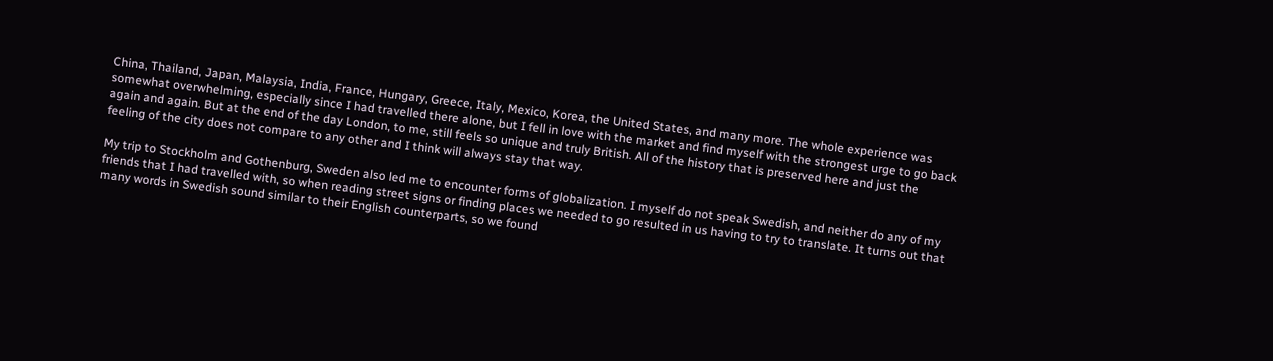China, Thailand, Japan, Malaysia, India, France, Hungary, Greece, Italy, Mexico, Korea, the United States, and many more. The whole experience was somewhat overwhelming, especially since I had travelled there alone, but I fell in love with the market and find myself with the strongest urge to go back again and again. But at the end of the day London, to me, still feels so unique and truly British. All of the history that is preserved here and just the feeling of the city does not compare to any other and I think will always stay that way.

My trip to Stockholm and Gothenburg, Sweden also led me to encounter forms of globalization. I myself do not speak Swedish, and neither do any of my friends that I had travelled with, so when reading street signs or finding places we needed to go resulted in us having to try to translate. It turns out that many words in Swedish sound similar to their English counterparts, so we found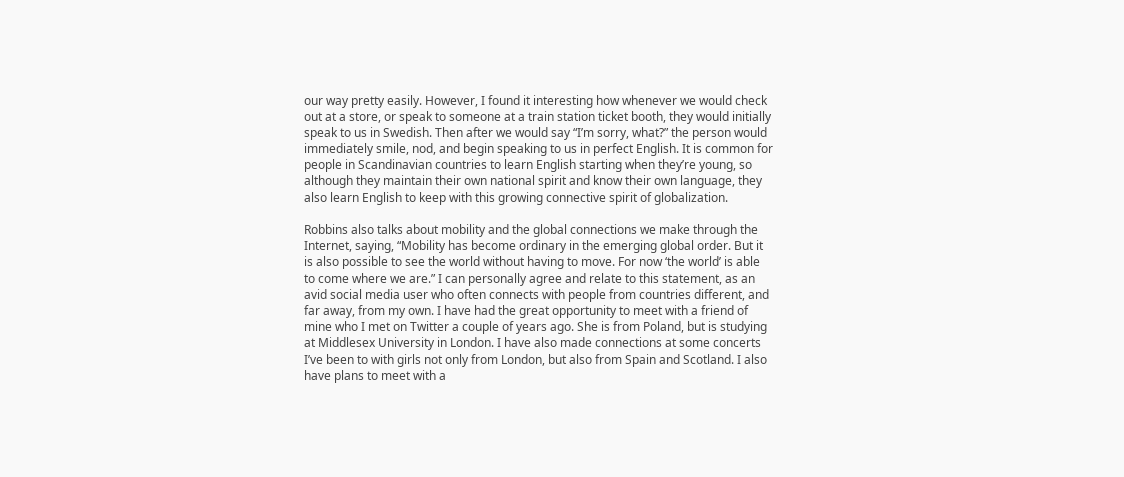our way pretty easily. However, I found it interesting how whenever we would check out at a store, or speak to someone at a train station ticket booth, they would initially speak to us in Swedish. Then after we would say “I’m sorry, what?” the person would immediately smile, nod, and begin speaking to us in perfect English. It is common for people in Scandinavian countries to learn English starting when they’re young, so although they maintain their own national spirit and know their own language, they also learn English to keep with this growing connective spirit of globalization.

Robbins also talks about mobility and the global connections we make through the Internet, saying, “Mobility has become ordinary in the emerging global order. But it is also possible to see the world without having to move. For now ‘the world’ is able to come where we are.” I can personally agree and relate to this statement, as an avid social media user who often connects with people from countries different, and far away, from my own. I have had the great opportunity to meet with a friend of mine who I met on Twitter a couple of years ago. She is from Poland, but is studying at Middlesex University in London. I have also made connections at some concerts I’ve been to with girls not only from London, but also from Spain and Scotland. I also have plans to meet with a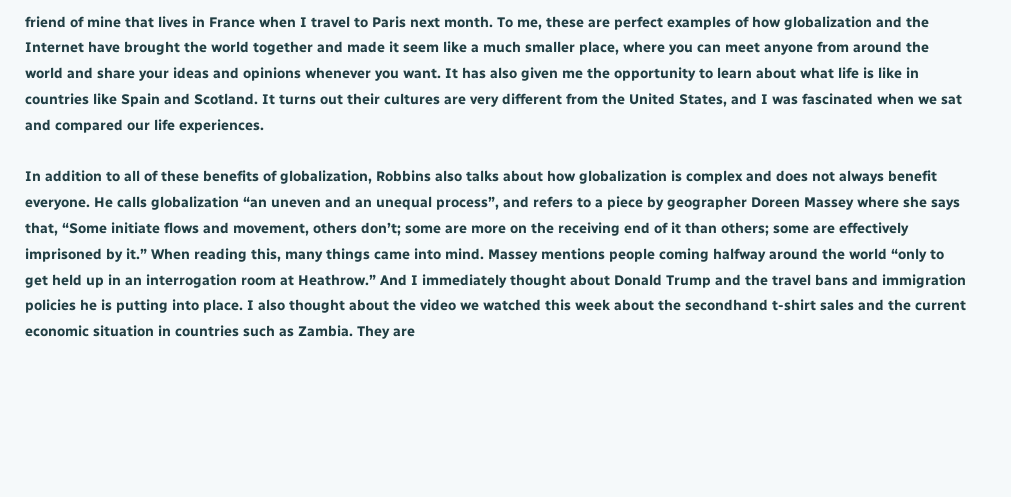friend of mine that lives in France when I travel to Paris next month. To me, these are perfect examples of how globalization and the Internet have brought the world together and made it seem like a much smaller place, where you can meet anyone from around the world and share your ideas and opinions whenever you want. It has also given me the opportunity to learn about what life is like in countries like Spain and Scotland. It turns out their cultures are very different from the United States, and I was fascinated when we sat and compared our life experiences.

In addition to all of these benefits of globalization, Robbins also talks about how globalization is complex and does not always benefit everyone. He calls globalization “an uneven and an unequal process”, and refers to a piece by geographer Doreen Massey where she says that, “Some initiate flows and movement, others don’t; some are more on the receiving end of it than others; some are effectively imprisoned by it.” When reading this, many things came into mind. Massey mentions people coming halfway around the world “only to get held up in an interrogation room at Heathrow.” And I immediately thought about Donald Trump and the travel bans and immigration policies he is putting into place. I also thought about the video we watched this week about the secondhand t-shirt sales and the current economic situation in countries such as Zambia. They are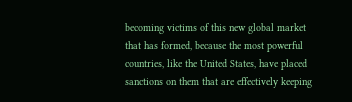becoming victims of this new global market that has formed, because the most powerful countries, like the United States, have placed sanctions on them that are effectively keeping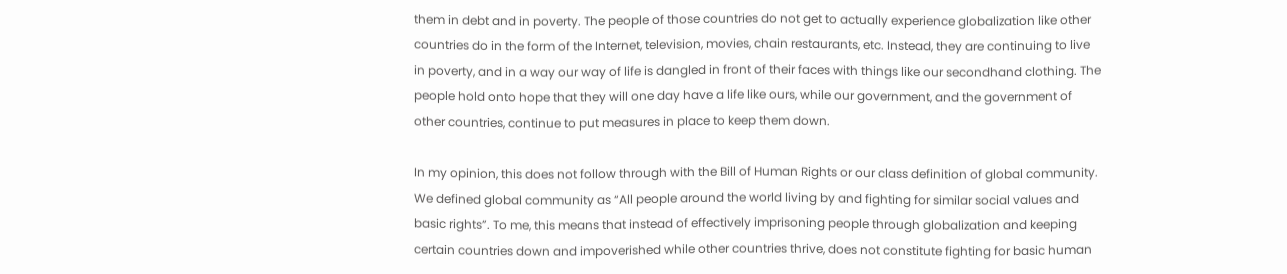them in debt and in poverty. The people of those countries do not get to actually experience globalization like other countries do in the form of the Internet, television, movies, chain restaurants, etc. Instead, they are continuing to live in poverty, and in a way our way of life is dangled in front of their faces with things like our secondhand clothing. The people hold onto hope that they will one day have a life like ours, while our government, and the government of other countries, continue to put measures in place to keep them down.

In my opinion, this does not follow through with the Bill of Human Rights or our class definition of global community. We defined global community as “All people around the world living by and fighting for similar social values and basic rights”. To me, this means that instead of effectively imprisoning people through globalization and keeping certain countries down and impoverished while other countries thrive, does not constitute fighting for basic human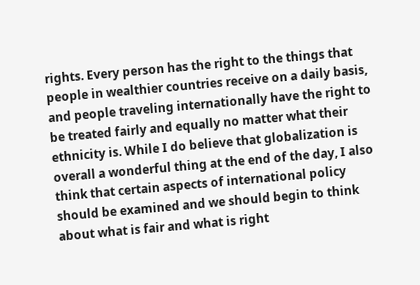rights. Every person has the right to the things that people in wealthier countries receive on a daily basis, and people traveling internationally have the right to be treated fairly and equally no matter what their ethnicity is. While I do believe that globalization is overall a wonderful thing at the end of the day, I also think that certain aspects of international policy should be examined and we should begin to think about what is fair and what is right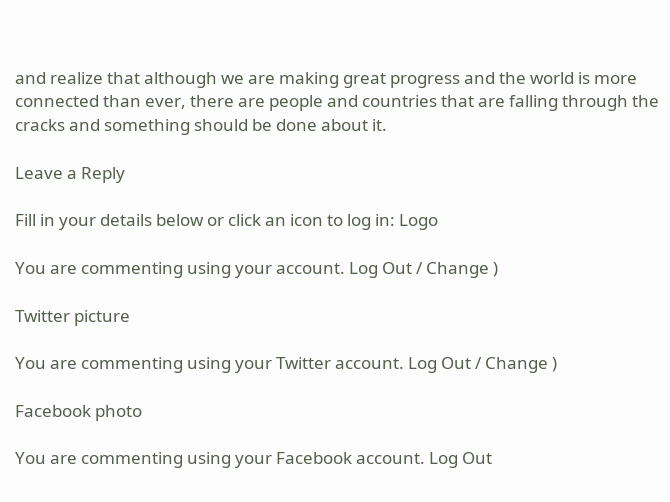and realize that although we are making great progress and the world is more connected than ever, there are people and countries that are falling through the cracks and something should be done about it.

Leave a Reply

Fill in your details below or click an icon to log in: Logo

You are commenting using your account. Log Out / Change )

Twitter picture

You are commenting using your Twitter account. Log Out / Change )

Facebook photo

You are commenting using your Facebook account. Log Out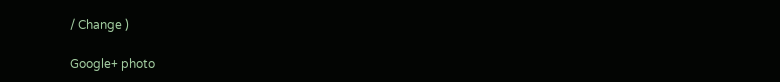/ Change )

Google+ photo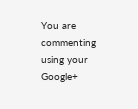You are commenting using your Google+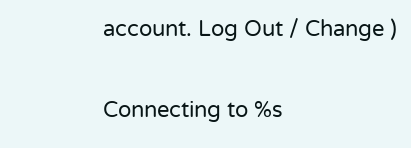account. Log Out / Change )

Connecting to %s